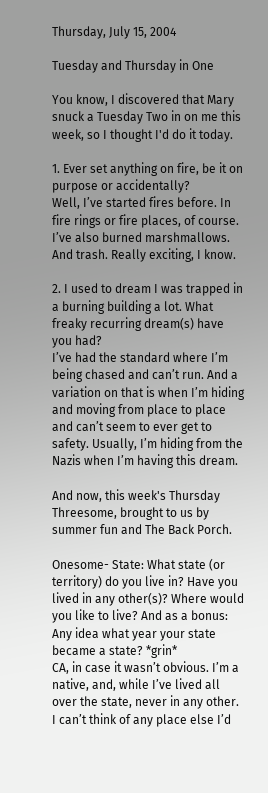Thursday, July 15, 2004

Tuesday and Thursday in One

You know, I discovered that Mary snuck a Tuesday Two in on me this week, so I thought I'd do it today.

1. Ever set anything on fire, be it on purpose or accidentally?
Well, I’ve started fires before. In fire rings or fire places, of course. I’ve also burned marshmallows. And trash. Really exciting, I know.

2. I used to dream I was trapped in a burning building a lot. What freaky recurring dream(s) have you had?
I’ve had the standard where I’m being chased and can’t run. And a variation on that is when I’m hiding and moving from place to place and can’t seem to ever get to safety. Usually, I’m hiding from the Nazis when I’m having this dream.

And now, this week's Thursday Threesome, brought to us by summer fun and The Back Porch.

Onesome- State: What state (or territory) do you live in? Have you lived in any other(s)? Where would you like to live? And as a bonus: Any idea what year your state became a state? *grin*
CA, in case it wasn’t obvious. I’m a native, and, while I’ve lived all over the state, never in any other. I can’t think of any place else I’d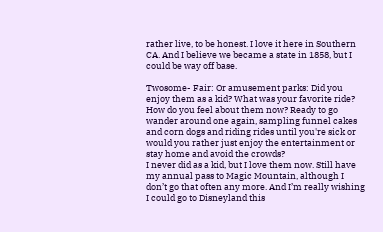rather live, to be honest. I love it here in Southern CA. And I believe we became a state in 1858, but I could be way off base.

Twosome- Fair: Or amusement parks: Did you enjoy them as a kid? What was your favorite ride? How do you feel about them now? Ready to go wander around one again, sampling funnel cakes and corn dogs and riding rides until you're sick or would you rather just enjoy the entertainment or stay home and avoid the crowds?
I never did as a kid, but I love them now. Still have my annual pass to Magic Mountain, although I don’t go that often any more. And I’m really wishing I could go to Disneyland this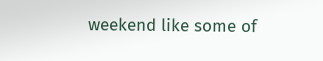weekend like some of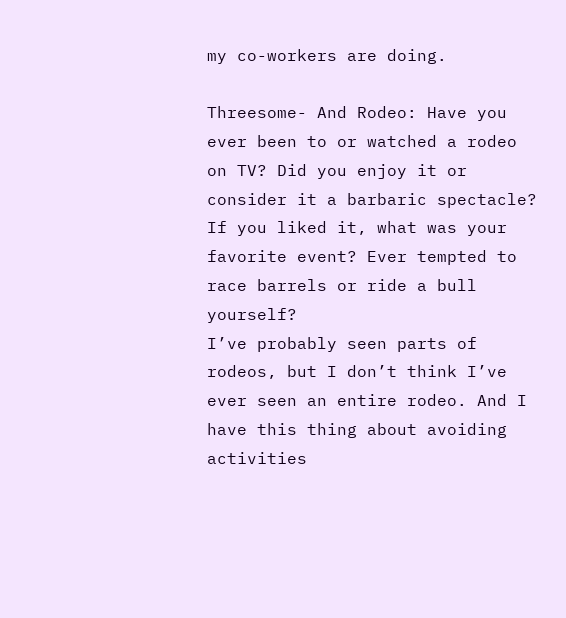my co-workers are doing.

Threesome- And Rodeo: Have you ever been to or watched a rodeo on TV? Did you enjoy it or consider it a barbaric spectacle? If you liked it, what was your favorite event? Ever tempted to race barrels or ride a bull yourself?
I’ve probably seen parts of rodeos, but I don’t think I’ve ever seen an entire rodeo. And I have this thing about avoiding activities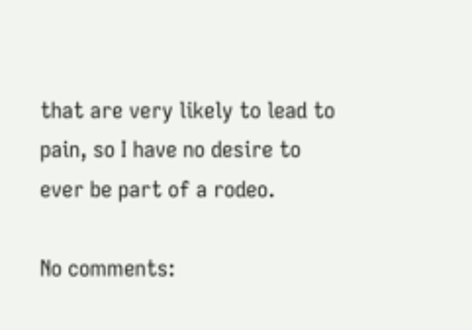that are very likely to lead to pain, so I have no desire to ever be part of a rodeo.

No comments: